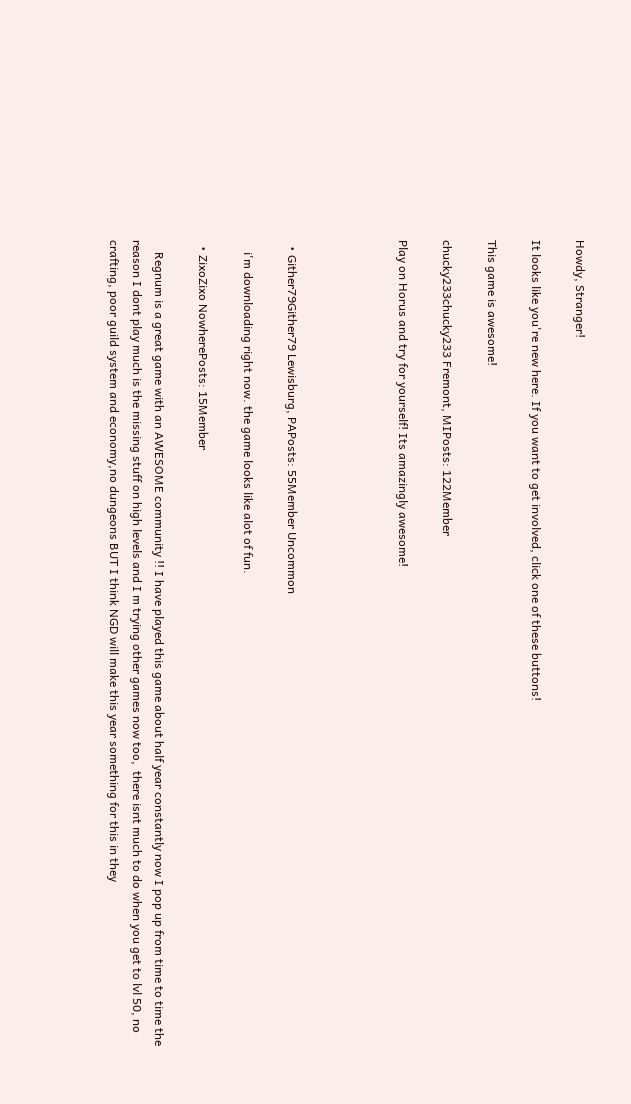Howdy, Stranger!

It looks like you're new here. If you want to get involved, click one of these buttons!

This game is awesome!

chucky233chucky233 Fremont, MIPosts: 122Member

Play on Horus and try for yourself! Its amazingly awesome!




  • Gither79Gither79 Lewisburg, PAPosts: 55Member Uncommon

    i'm downloading right now. the game looks like alot of fun.

  • ZixoZixo NowherePosts: 15Member

    Regnum is a great game with an AWESOME community !! I have played this game about half year constantly now I pop up from time to time the reason I dont play much is the missing stuff on high levels and I m trying other games now too,  there isnt much to do when you get to lvl 50, no crafting, poor guild system and economy,no dungeons BUT I think NGD will make this year something for this in they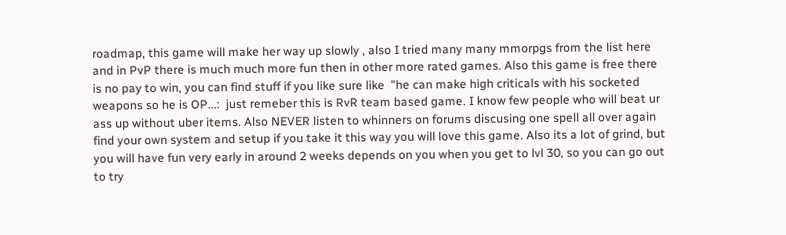roadmap, this game will make her way up slowly , also I tried many many mmorpgs from the list here and in PvP there is much much more fun then in other more rated games. Also this game is free there is no pay to win, you can find stuff if you like sure like  "he can make high criticals with his socketed weapons so he is OP...:  just remeber this is RvR team based game. I know few people who will beat ur ass up without uber items. Also NEVER listen to whinners on forums discusing one spell all over again find your own system and setup if you take it this way you will love this game. Also its a lot of grind, but you will have fun very early in around 2 weeks depends on you when you get to lvl 30, so you can go out to try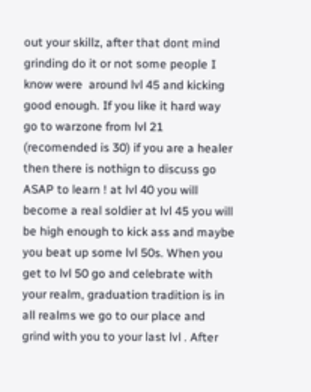out your skillz, after that dont mind grinding do it or not some people I know were  around lvl 45 and kicking good enough. If you like it hard way go to warzone from lvl 21 (recomended is 30) if you are a healer then there is nothign to discuss go ASAP to learn ! at lvl 40 you will become a real soldier at lvl 45 you will be high enough to kick ass and maybe you beat up some lvl 50s. When you get to lvl 50 go and celebrate with your realm, graduation tradition is in all realms we go to our place and grind with you to your last lvl . After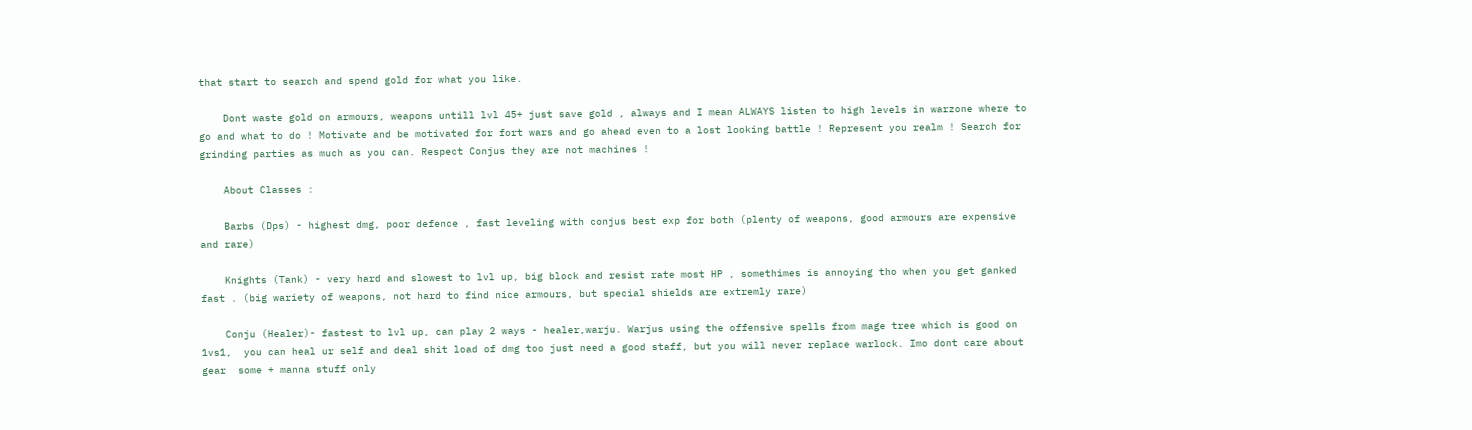that start to search and spend gold for what you like.

    Dont waste gold on armours, weapons untill lvl 45+ just save gold , always and I mean ALWAYS listen to high levels in warzone where to go and what to do ! Motivate and be motivated for fort wars and go ahead even to a lost looking battle ! Represent you realm ! Search for grinding parties as much as you can. Respect Conjus they are not machines !

    About Classes :

    Barbs (Dps) - highest dmg, poor defence , fast leveling with conjus best exp for both (plenty of weapons, good armours are expensive and rare)

    Knights (Tank) - very hard and slowest to lvl up, big block and resist rate most HP , somethimes is annoying tho when you get ganked fast . (big wariety of weapons, not hard to find nice armours, but special shields are extremly rare)

    Conju (Healer)- fastest to lvl up, can play 2 ways - healer,warju. Warjus using the offensive spells from mage tree which is good on 1vs1,  you can heal ur self and deal shit load of dmg too just need a good staff, but you will never replace warlock. Imo dont care about gear  some + manna stuff only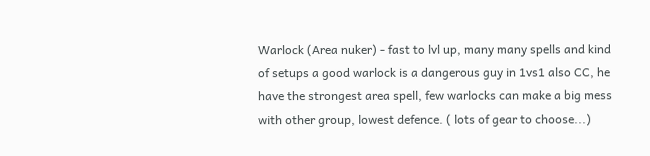Warlock (Area nuker) - fast to lvl up, many many spells and kind of setups a good warlock is a dangerous guy in 1vs1 also CC, he have the strongest area spell, few warlocks can make a big mess with other group, lowest defence. ( lots of gear to choose...)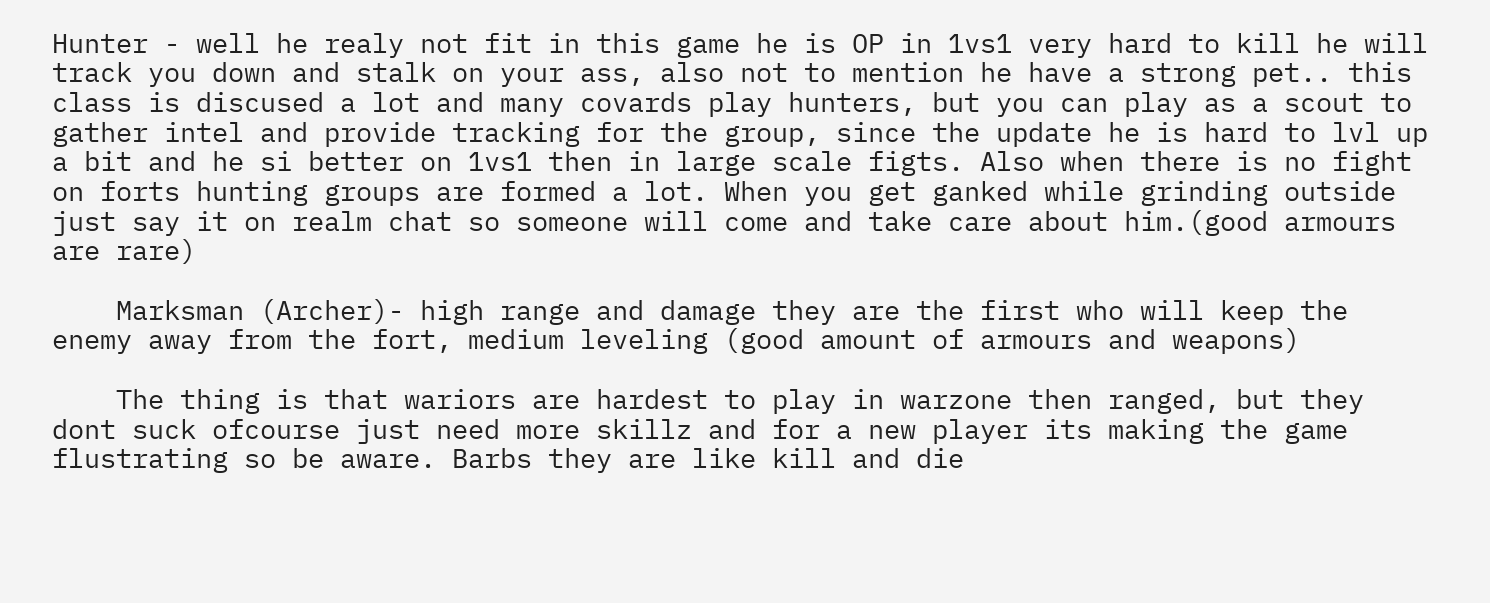Hunter - well he realy not fit in this game he is OP in 1vs1 very hard to kill he will track you down and stalk on your ass, also not to mention he have a strong pet.. this class is discused a lot and many covards play hunters, but you can play as a scout to gather intel and provide tracking for the group, since the update he is hard to lvl up a bit and he si better on 1vs1 then in large scale figts. Also when there is no fight on forts hunting groups are formed a lot. When you get ganked while grinding outside just say it on realm chat so someone will come and take care about him.(good armours are rare)

    Marksman (Archer)- high range and damage they are the first who will keep the enemy away from the fort, medium leveling (good amount of armours and weapons)

    The thing is that wariors are hardest to play in warzone then ranged, but they dont suck ofcourse just need more skillz and for a new player its making the game flustrating so be aware. Barbs they are like kill and die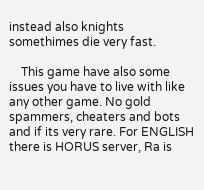instead also knights somethimes die very fast.

    This game have also some issues you have to live with like any other game. No gold spammers, cheaters and bots and if its very rare. For ENGLISH there is HORUS server, Ra is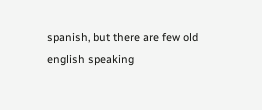spanish, but there are few old english speaking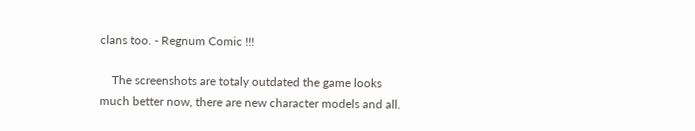clans too. - Regnum Comic !!!

    The screenshots are totaly outdated the game looks much better now, there are new character models and all.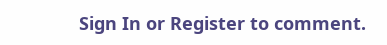Sign In or Register to comment.